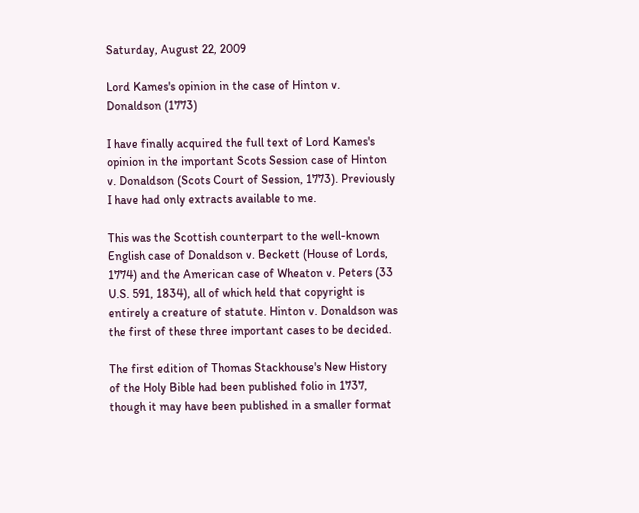Saturday, August 22, 2009

Lord Kames's opinion in the case of Hinton v. Donaldson (1773)

I have finally acquired the full text of Lord Kames's opinion in the important Scots Session case of Hinton v. Donaldson (Scots Court of Session, 1773). Previously I have had only extracts available to me.

This was the Scottish counterpart to the well-known English case of Donaldson v. Beckett (House of Lords, 1774) and the American case of Wheaton v. Peters (33 U.S. 591, 1834), all of which held that copyright is entirely a creature of statute. Hinton v. Donaldson was the first of these three important cases to be decided.

The first edition of Thomas Stackhouse's New History of the Holy Bible had been published folio in 1737, though it may have been published in a smaller format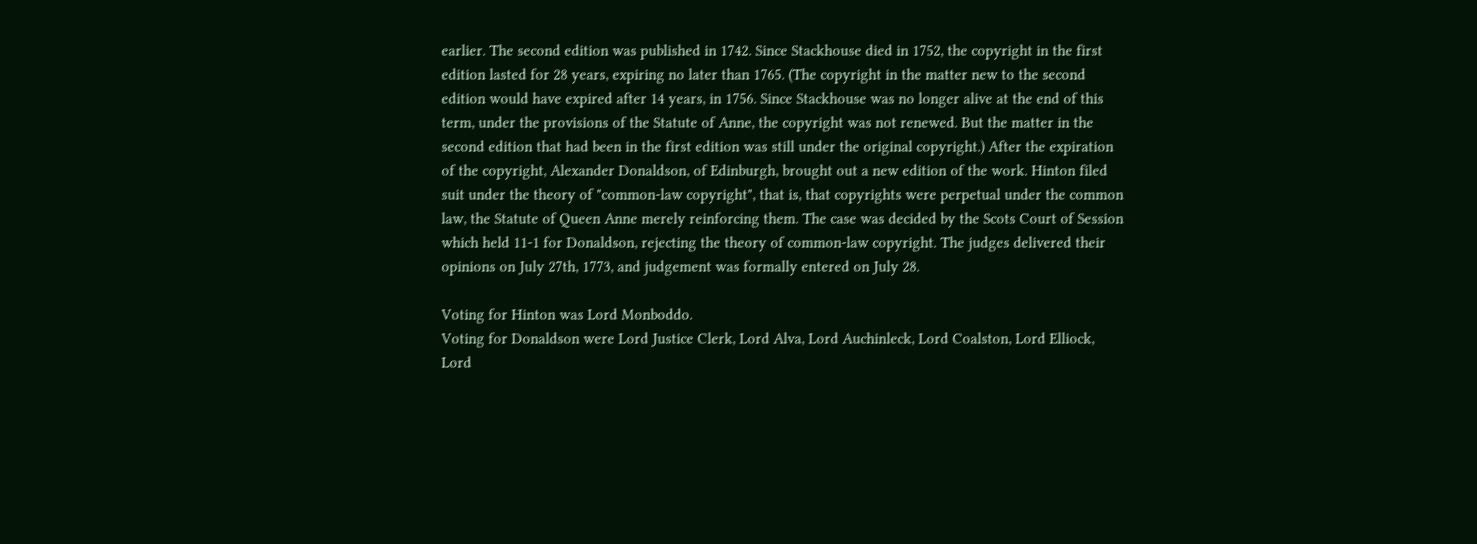earlier. The second edition was published in 1742. Since Stackhouse died in 1752, the copyright in the first edition lasted for 28 years, expiring no later than 1765. (The copyright in the matter new to the second edition would have expired after 14 years, in 1756. Since Stackhouse was no longer alive at the end of this term, under the provisions of the Statute of Anne, the copyright was not renewed. But the matter in the second edition that had been in the first edition was still under the original copyright.) After the expiration of the copyright, Alexander Donaldson, of Edinburgh, brought out a new edition of the work. Hinton filed suit under the theory of "common-law copyright", that is, that copyrights were perpetual under the common law, the Statute of Queen Anne merely reinforcing them. The case was decided by the Scots Court of Session which held 11-1 for Donaldson, rejecting the theory of common-law copyright. The judges delivered their opinions on July 27th, 1773, and judgement was formally entered on July 28.

Voting for Hinton was Lord Monboddo.
Voting for Donaldson were Lord Justice Clerk, Lord Alva, Lord Auchinleck, Lord Coalston, Lord Elliock, Lord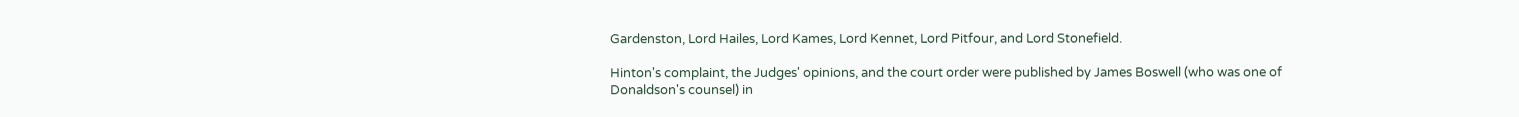Gardenston, Lord Hailes, Lord Kames, Lord Kennet, Lord Pitfour, and Lord Stonefield.

Hinton's complaint, the Judges' opinions, and the court order were published by James Boswell (who was one of Donaldson's counsel) in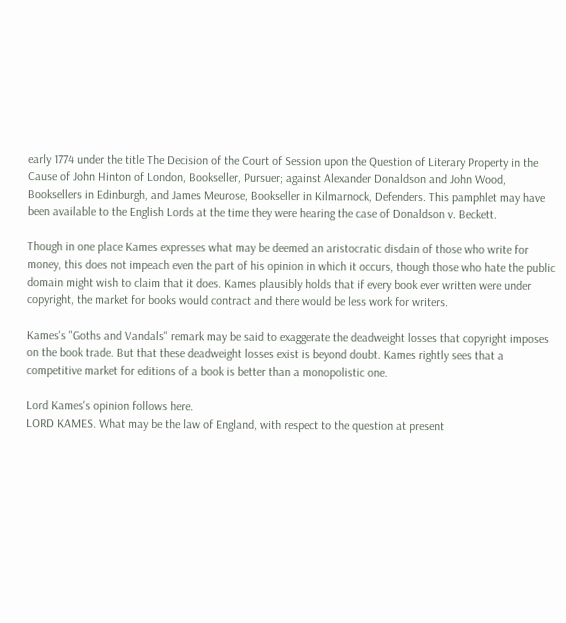early 1774 under the title The Decision of the Court of Session upon the Question of Literary Property in the Cause of John Hinton of London, Bookseller, Pursuer; against Alexander Donaldson and John Wood, Booksellers in Edinburgh, and James Meurose, Bookseller in Kilmarnock, Defenders. This pamphlet may have been available to the English Lords at the time they were hearing the case of Donaldson v. Beckett.

Though in one place Kames expresses what may be deemed an aristocratic disdain of those who write for money, this does not impeach even the part of his opinion in which it occurs, though those who hate the public domain might wish to claim that it does. Kames plausibly holds that if every book ever written were under copyright, the market for books would contract and there would be less work for writers.

Kames's "Goths and Vandals" remark may be said to exaggerate the deadweight losses that copyright imposes on the book trade. But that these deadweight losses exist is beyond doubt. Kames rightly sees that a competitive market for editions of a book is better than a monopolistic one.

Lord Kames's opinion follows here.
LORD KAMES. What may be the law of England, with respect to the question at present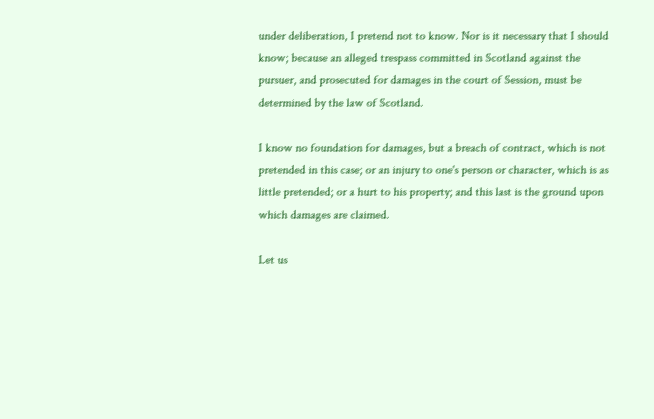under deliberation, I pretend not to know. Nor is it necessary that I should know; because an alleged trespass committed in Scotland against the pursuer, and prosecuted for damages in the court of Session, must be determined by the law of Scotland.

I know no foundation for damages, but a breach of contract, which is not pretended in this case; or an injury to one's person or character, which is as little pretended; or a hurt to his property; and this last is the ground upon which damages are claimed.

Let us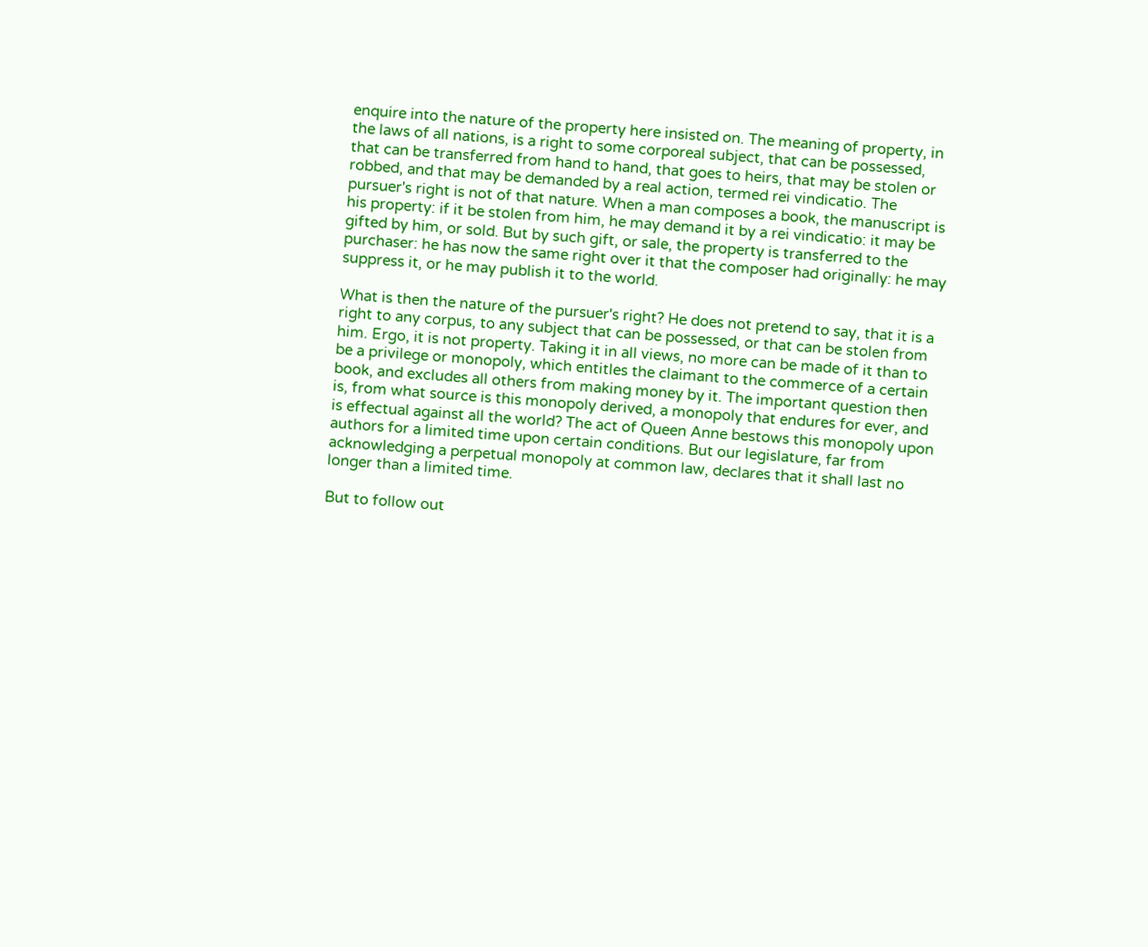enquire into the nature of the property here insisted on. The meaning of property, in the laws of all nations, is a right to some corporeal subject, that can be possessed, that can be transferred from hand to hand, that goes to heirs, that may be stolen or robbed, and that may be demanded by a real action, termed rei vindicatio. The pursuer's right is not of that nature. When a man composes a book, the manuscript is his property: if it be stolen from him, he may demand it by a rei vindicatio: it may be gifted by him, or sold. But by such gift, or sale, the property is transferred to the purchaser: he has now the same right over it that the composer had originally: he may suppress it, or he may publish it to the world.

What is then the nature of the pursuer's right? He does not pretend to say, that it is a right to any corpus, to any subject that can be possessed, or that can be stolen from him. Ergo, it is not property. Taking it in all views, no more can be made of it than to be a privilege or monopoly, which entitles the claimant to the commerce of a certain book, and excludes all others from making money by it. The important question then is, from what source is this monopoly derived, a monopoly that endures for ever, and is effectual against all the world? The act of Queen Anne bestows this monopoly upon authors for a limited time upon certain conditions. But our legislature, far from acknowledging a perpetual monopoly at common law, declares that it shall last no longer than a limited time.

But to follow out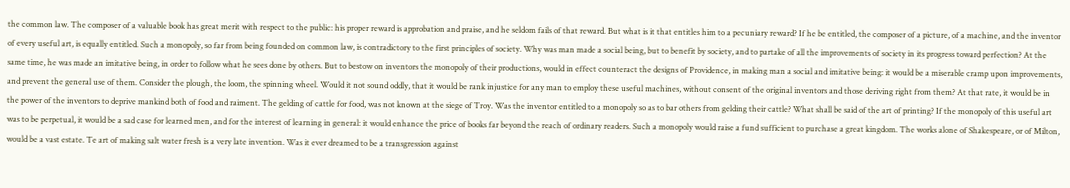the common law. The composer of a valuable book has great merit with respect to the public: his proper reward is approbation and praise, and he seldom fails of that reward. But what is it that entitles him to a pecuniary reward? If he be entitled, the composer of a picture, of a machine, and the inventor of every useful art, is equally entitled. Such a monopoly, so far from being founded on common law, is contradictory to the first principles of society. Why was man made a social being, but to benefit by society, and to partake of all the improvements of society in its progress toward perfection? At the same time, he was made an imitative being, in order to follow what he sees done by others. But to bestow on inventors the monopoly of their productions, would in effect counteract the designs of Providence, in making man a social and imitative being: it would be a miserable cramp upon improvements, and prevent the general use of them. Consider the plough, the loom, the spinning wheel. Would it not sound oddly, that it would be rank injustice for any man to employ these useful machines, without consent of the original inventors and those deriving right from them? At that rate, it would be in the power of the inventors to deprive mankind both of food and raiment. The gelding of cattle for food, was not known at the siege of Troy. Was the inventor entitled to a monopoly so as to bar others from gelding their cattle? What shall be said of the art of printing? If the monopoly of this useful art was to be perpetual, it would be a sad case for learned men, and for the interest of learning in general: it would enhance the price of books far beyond the reach of ordinary readers. Such a monopoly would raise a fund sufficient to purchase a great kingdom. The works alone of Shakespeare, or of Milton, would be a vast estate. Te art of making salt water fresh is a very late invention. Was it ever dreamed to be a transgression against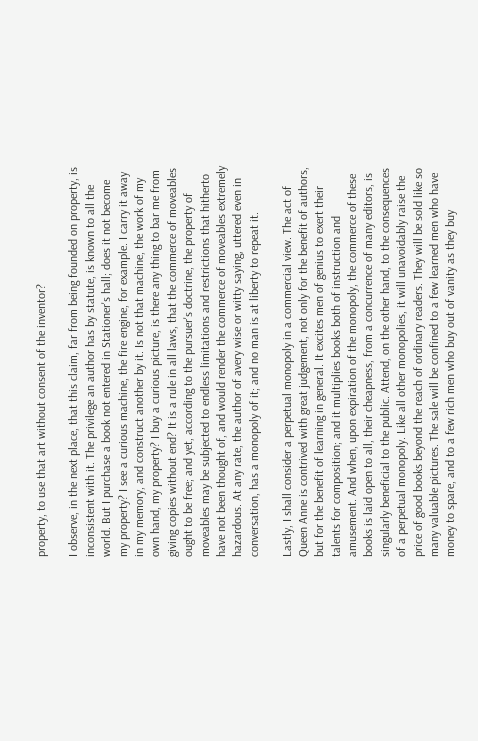property, to use that art without consent of the inventor?

I observe, in the next place, that this claim, far from being founded on property, is inconsistent with it. The privilege an author has by statute, is known to all the world. But I purchase a book not entered in Stationer's hall; does it not become my property? I see a curious machine, the fire engine, for example. I carry it away in my memory, and construct another by it. Is not that machine, the work of my own hand, my property? I buy a curious picture, is there any thing to bar me from giving copies without end? It is a rule in all laws, that the commerce of moveables ought to be free; and yet, according to the pursuer's doctrine, the property of moveables may be subjected to endless limitations and restrictions that hitherto have not been thought of, and would render the commerce of moveables extremely hazardous. At any rate, the author of avery wise or witty saying, uttered even in conversation, has a monopoly of it; and no man is at liberty to repeat it.

Lastly, I shall consider a perpetual monopoly in a commercial view. The act of Queen Anne is contrived with great judgement, not only for the benefit of authors, but for the benefit of learning in general. It excites men of genius to exert their talents for composition; and it multiplies books both of instruction and amusement. And when, upon expiration of the monopoly, the commerce of these books is laid open to all, their cheapness, from a concurrence of many editors, is singularly beneficial to the public. Attend, on the other hand, to the consequences of a perpetual monopoly. Like all other monopolies, it will unavoidably raise the price of good books beyond the reach of ordinary readers. They will be sold like so many valuable pictures. The sale will be confined to a few learned men who have money to spare, and to a few rich men who buy out of vanity as they buy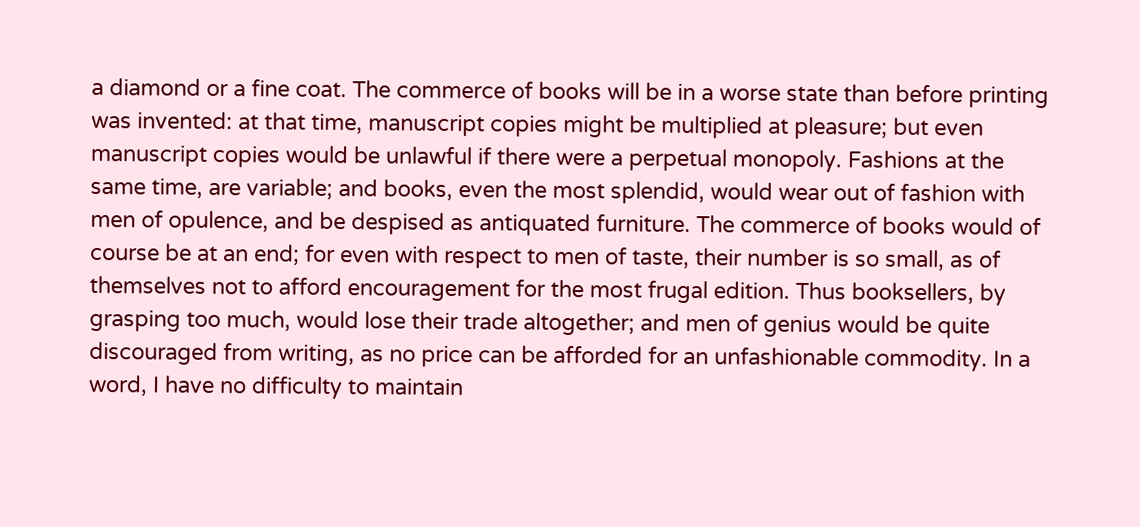a diamond or a fine coat. The commerce of books will be in a worse state than before printing was invented: at that time, manuscript copies might be multiplied at pleasure; but even manuscript copies would be unlawful if there were a perpetual monopoly. Fashions at the same time, are variable; and books, even the most splendid, would wear out of fashion with men of opulence, and be despised as antiquated furniture. The commerce of books would of course be at an end; for even with respect to men of taste, their number is so small, as of themselves not to afford encouragement for the most frugal edition. Thus booksellers, by grasping too much, would lose their trade altogether; and men of genius would be quite discouraged from writing, as no price can be afforded for an unfashionable commodity. In a word, I have no difficulty to maintain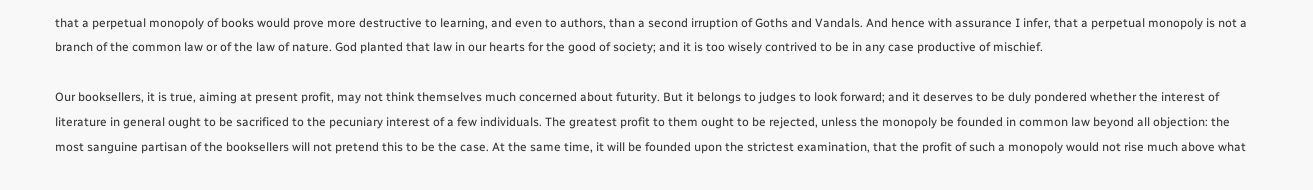that a perpetual monopoly of books would prove more destructive to learning, and even to authors, than a second irruption of Goths and Vandals. And hence with assurance I infer, that a perpetual monopoly is not a branch of the common law or of the law of nature. God planted that law in our hearts for the good of society; and it is too wisely contrived to be in any case productive of mischief.

Our booksellers, it is true, aiming at present profit, may not think themselves much concerned about futurity. But it belongs to judges to look forward; and it deserves to be duly pondered whether the interest of literature in general ought to be sacrificed to the pecuniary interest of a few individuals. The greatest profit to them ought to be rejected, unless the monopoly be founded in common law beyond all objection: the most sanguine partisan of the booksellers will not pretend this to be the case. At the same time, it will be founded upon the strictest examination, that the profit of such a monopoly would not rise much above what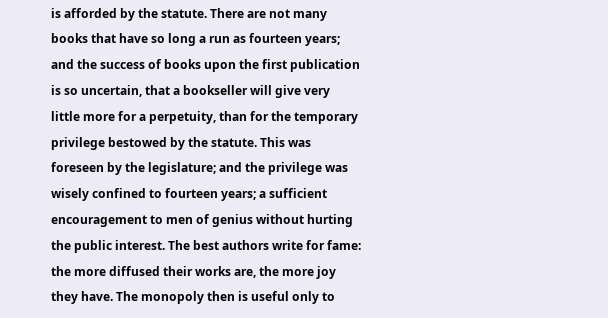is afforded by the statute. There are not many books that have so long a run as fourteen years; and the success of books upon the first publication is so uncertain, that a bookseller will give very little more for a perpetuity, than for the temporary privilege bestowed by the statute. This was foreseen by the legislature; and the privilege was wisely confined to fourteen years; a sufficient encouragement to men of genius without hurting the public interest. The best authors write for fame: the more diffused their works are, the more joy they have. The monopoly then is useful only to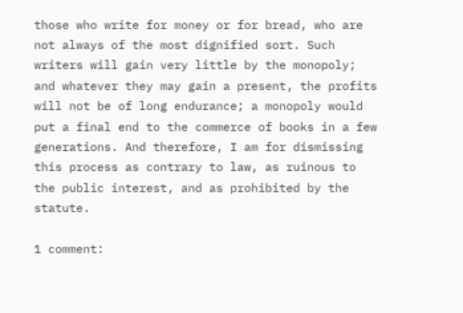those who write for money or for bread, who are not always of the most dignified sort. Such writers will gain very little by the monopoly; and whatever they may gain a present, the profits will not be of long endurance; a monopoly would put a final end to the commerce of books in a few generations. And therefore, I am for dismissing this process as contrary to law, as ruinous to the public interest, and as prohibited by the statute.

1 comment: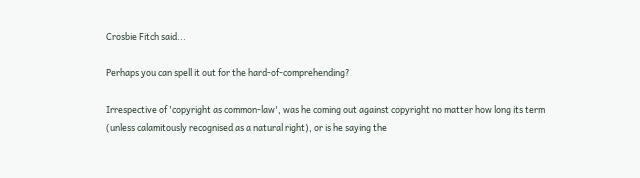Crosbie Fitch said...

Perhaps you can spell it out for the hard-of-comprehending?

Irrespective of 'copyright as common-law', was he coming out against copyright no matter how long its term (unless calamitously recognised as a natural right), or is he saying the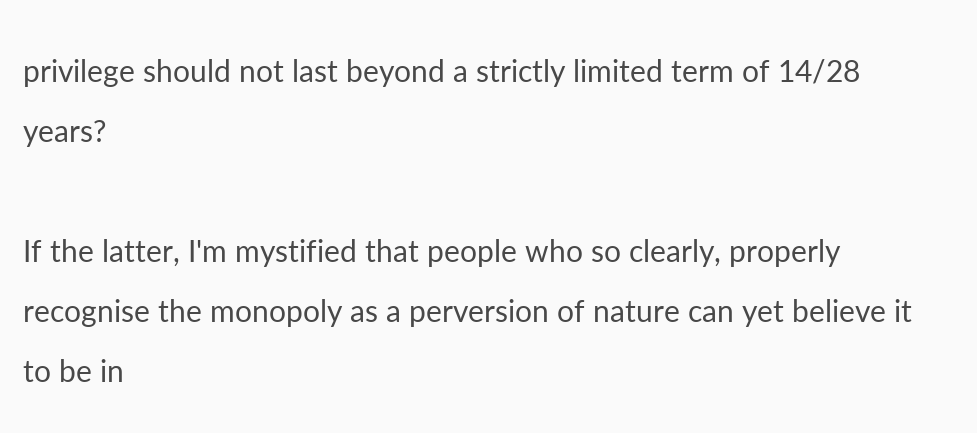privilege should not last beyond a strictly limited term of 14/28 years?

If the latter, I'm mystified that people who so clearly, properly recognise the monopoly as a perversion of nature can yet believe it to be in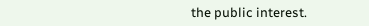the public interest.